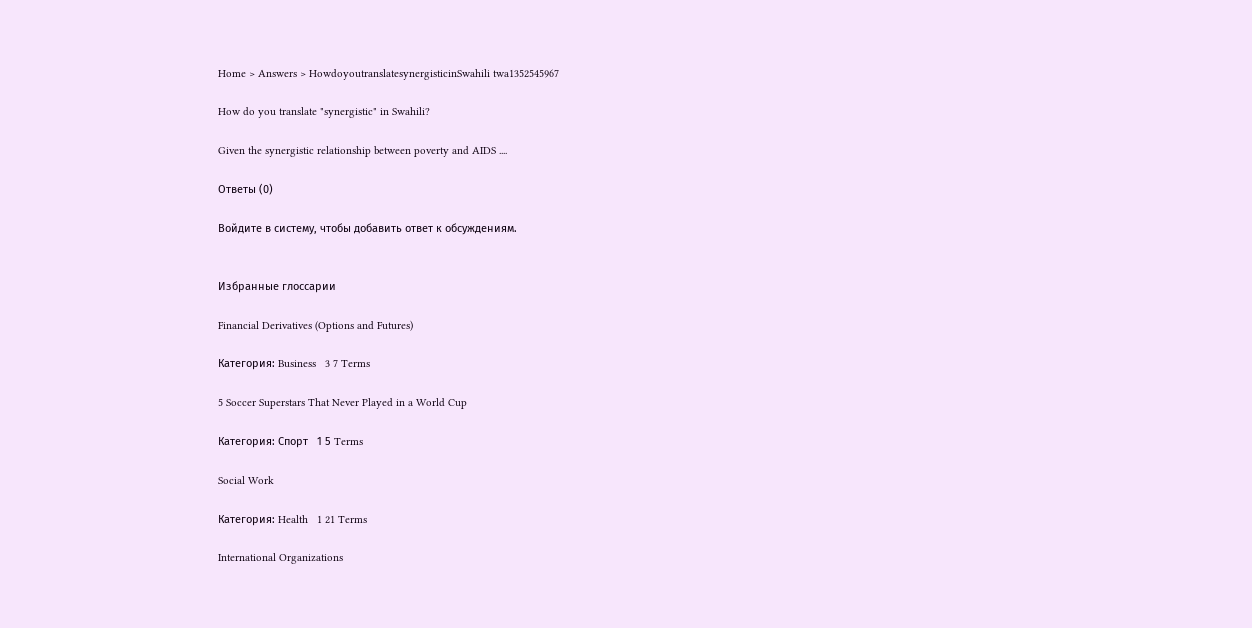Home > Answers > HowdoyoutranslatesynergisticinSwahili twa1352545967

How do you translate "synergistic" in Swahili?

Given the synergistic relationship between poverty and AIDS ....

Ответы (0)

Войдите в систему, чтобы добавить ответ к обсуждениям.


Избранные глоссарии

Financial Derivatives (Options and Futures)

Категория: Business   3 7 Terms

5 Soccer Superstars That Never Played in a World Cup

Категория: Спорт   1 5 Terms

Social Work

Категория: Health   1 21 Terms

International Organizations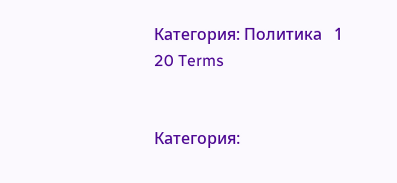Категория: Политика   1 20 Terms


Категория: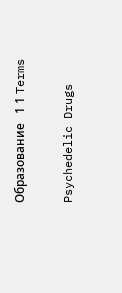Образование   1 1 Terms

Psychedelic Drugs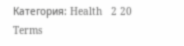Категория: Health   2 20 Terms